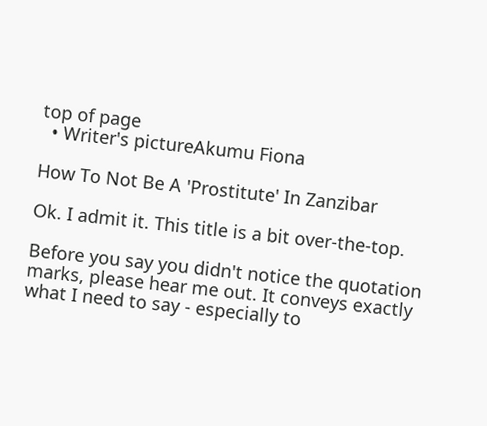top of page
  • Writer's pictureAkumu Fiona

How To Not Be A 'Prostitute' In Zanzibar

Ok. I admit it. This title is a bit over-the-top.

Before you say you didn't notice the quotation marks, please hear me out. It conveys exactly what I need to say - especially to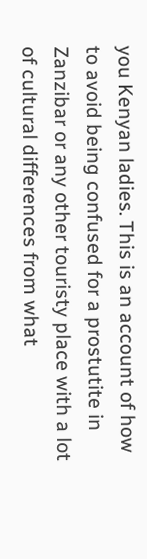you Kenyan ladies. This is an account of how to avoid being confused for a prostutite in Zanzibar or any other touristy place with a lot of cultural differences from what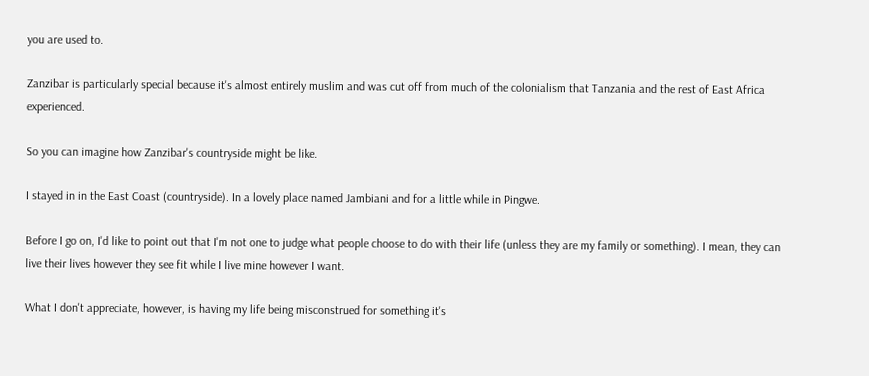you are used to.

Zanzibar is particularly special because it's almost entirely muslim and was cut off from much of the colonialism that Tanzania and the rest of East Africa experienced.

So you can imagine how Zanzibar's countryside might be like.

I stayed in in the East Coast (countryside). In a lovely place named Jambiani and for a little while in Pingwe.

Before I go on, I'd like to point out that I'm not one to judge what people choose to do with their life (unless they are my family or something). I mean, they can live their lives however they see fit while I live mine however I want.

What I don't appreciate, however, is having my life being misconstrued for something it's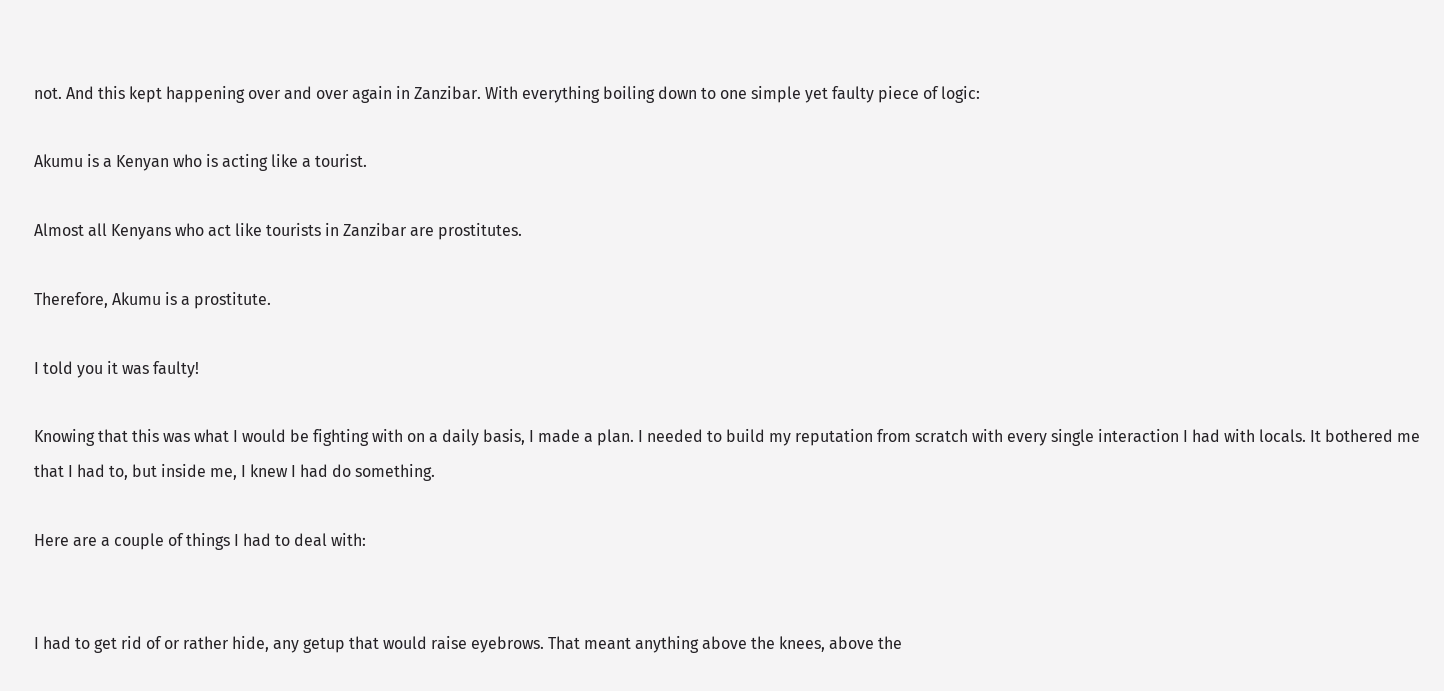not. And this kept happening over and over again in Zanzibar. With everything boiling down to one simple yet faulty piece of logic:

Akumu is a Kenyan who is acting like a tourist.

Almost all Kenyans who act like tourists in Zanzibar are prostitutes.

Therefore, Akumu is a prostitute.

I told you it was faulty!

Knowing that this was what I would be fighting with on a daily basis, I made a plan. I needed to build my reputation from scratch with every single interaction I had with locals. It bothered me that I had to, but inside me, I knew I had do something.

Here are a couple of things I had to deal with:


I had to get rid of or rather hide, any getup that would raise eyebrows. That meant anything above the knees, above the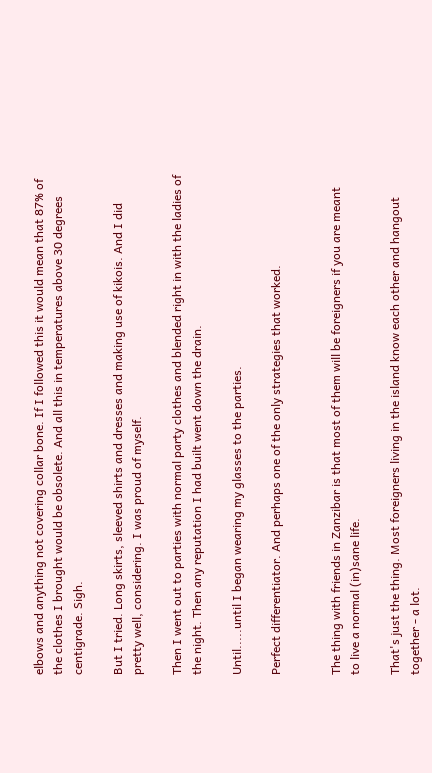elbows and anything not covering collar bone. If I followed this it would mean that 87% of the clothes I brought would be obsolete. And all this in temperatures above 30 degrees centigrade. Sigh.

But I tried. Long skirts, sleeved shirts and dresses and making use of kikois. And I did pretty well, considering. I was proud of myself.

Then I went out to parties with normal party clothes and blended right in with the ladies of the night. Then any reputation I had built went down the drain.

Until.....until I began wearing my glasses to the parties.

Perfect differentiator. And perhaps one of the only strategies that worked.


The thing with friends in Zanzibar is that most of them will be foreigners if you are meant to live a normal (in)sane life.

That's just the thing. Most foreigners living in the island know each other and hangout together - a lot.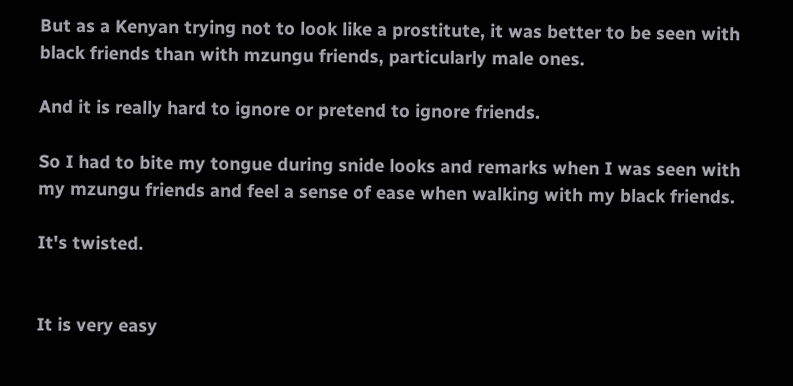But as a Kenyan trying not to look like a prostitute, it was better to be seen with black friends than with mzungu friends, particularly male ones.

And it is really hard to ignore or pretend to ignore friends.

So I had to bite my tongue during snide looks and remarks when I was seen with my mzungu friends and feel a sense of ease when walking with my black friends.

It's twisted.


It is very easy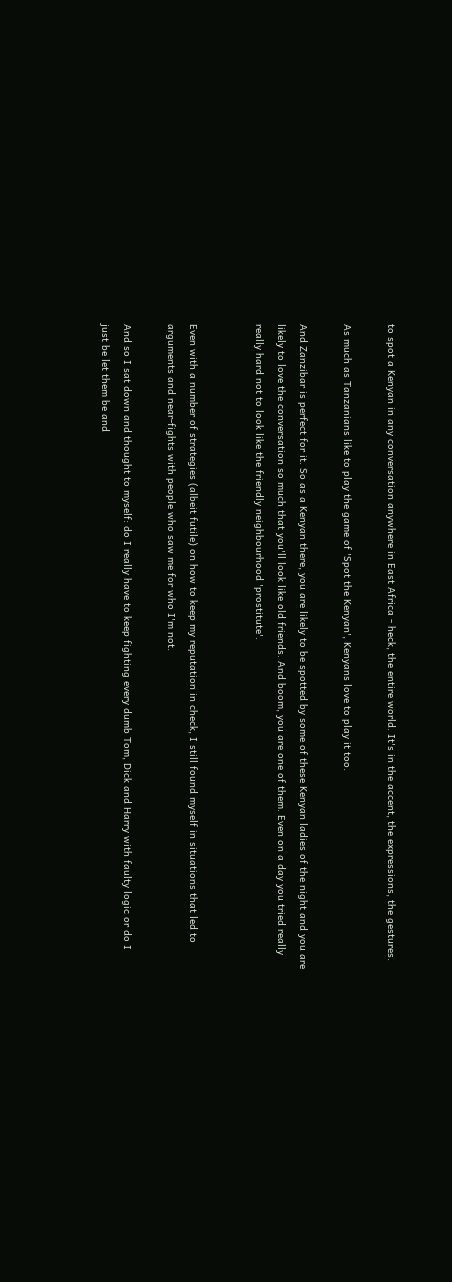to spot a Kenyan in any conversation anywhere in East Africa - heck, the entire world. It's in the accent, the expressions, the gestures.

As much as Tanzanians like to play the game of 'Spot the Kenyan', Kenyans love to play it too.

And Zanzibar is perfect for it. So as a Kenyan there, you are likely to be spotted by some of these Kenyan ladies of the night and you are likely to love the conversation so much that you'll look like old friends. And boom, you are one of them. Even on a day you tried really really hard not to look like the friendly neighbourhood 'prostitute'.


Even with a number of strategies (albeit futile) on how to keep my reputation in check, I still found myself in situations that led to arguments and near-fights with people who saw me for who I'm not.

And so I sat down and thought to myself: do I really have to keep fighting every dumb Tom, Dick and Harry with faulty logic or do I just be let them be and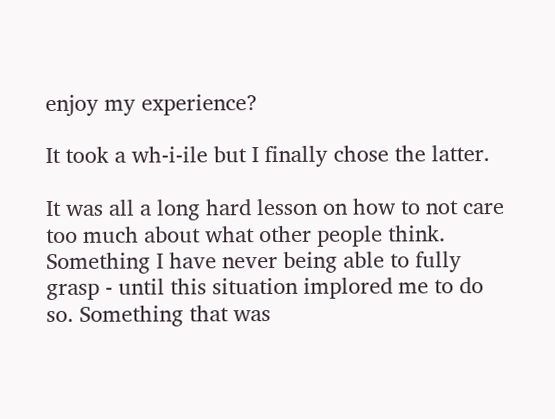enjoy my experience?

It took a wh-i-ile but I finally chose the latter.

It was all a long hard lesson on how to not care too much about what other people think. Something I have never being able to fully grasp - until this situation implored me to do so. Something that was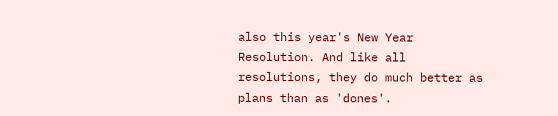also this year's New Year Resolution. And like all resolutions, they do much better as plans than as 'dones'.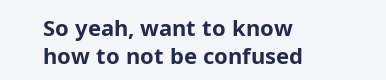So yeah, want to know how to not be confused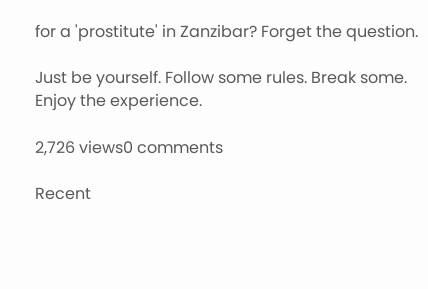for a 'prostitute' in Zanzibar? Forget the question.

Just be yourself. Follow some rules. Break some. Enjoy the experience.

2,726 views0 comments

Recent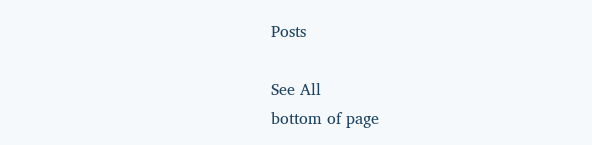Posts

See All
bottom of page